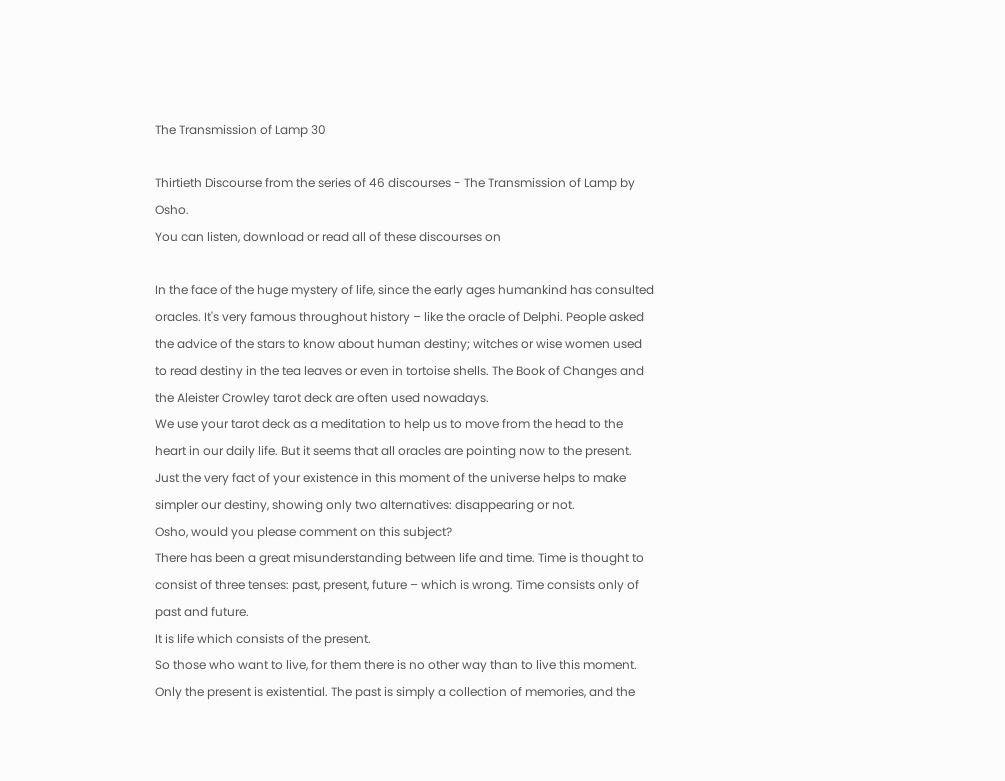The Transmission of Lamp 30

Thirtieth Discourse from the series of 46 discourses - The Transmission of Lamp by Osho.
You can listen, download or read all of these discourses on

In the face of the huge mystery of life, since the early ages humankind has consulted oracles. It's very famous throughout history – like the oracle of Delphi. People asked the advice of the stars to know about human destiny; witches or wise women used to read destiny in the tea leaves or even in tortoise shells. The Book of Changes and the Aleister Crowley tarot deck are often used nowadays.
We use your tarot deck as a meditation to help us to move from the head to the heart in our daily life. But it seems that all oracles are pointing now to the present.
Just the very fact of your existence in this moment of the universe helps to make simpler our destiny, showing only two alternatives: disappearing or not.
Osho, would you please comment on this subject?
There has been a great misunderstanding between life and time. Time is thought to consist of three tenses: past, present, future – which is wrong. Time consists only of past and future.
It is life which consists of the present.
So those who want to live, for them there is no other way than to live this moment. Only the present is existential. The past is simply a collection of memories, and the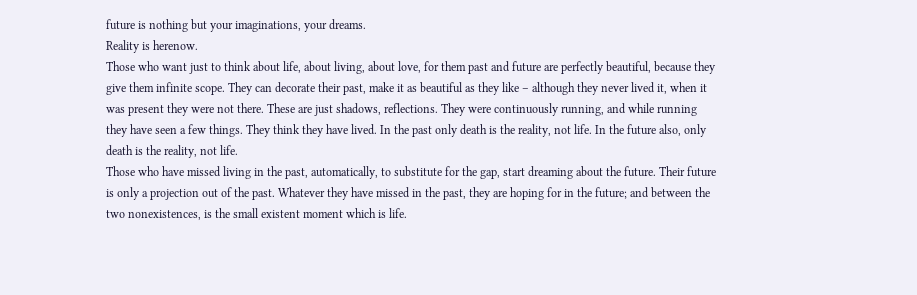future is nothing but your imaginations, your dreams.
Reality is herenow.
Those who want just to think about life, about living, about love, for them past and future are perfectly beautiful, because they give them infinite scope. They can decorate their past, make it as beautiful as they like – although they never lived it, when it was present they were not there. These are just shadows, reflections. They were continuously running, and while running they have seen a few things. They think they have lived. In the past only death is the reality, not life. In the future also, only death is the reality, not life.
Those who have missed living in the past, automatically, to substitute for the gap, start dreaming about the future. Their future is only a projection out of the past. Whatever they have missed in the past, they are hoping for in the future; and between the two nonexistences, is the small existent moment which is life.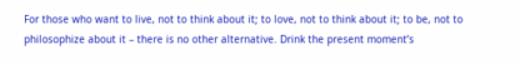For those who want to live, not to think about it; to love, not to think about it; to be, not to philosophize about it – there is no other alternative. Drink the present moment’s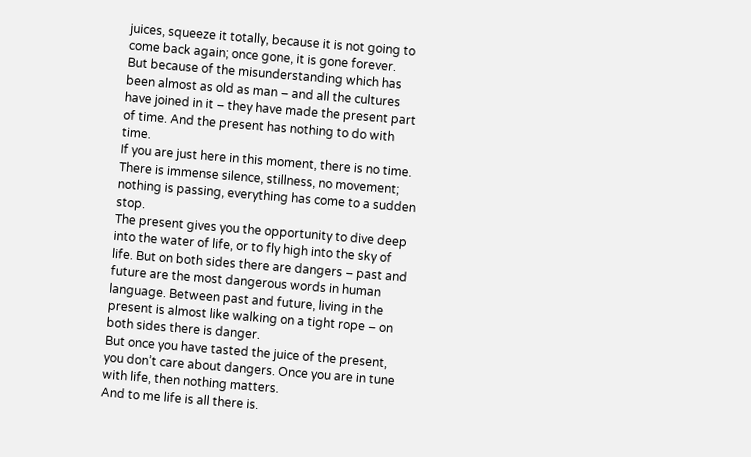juices, squeeze it totally, because it is not going to come back again; once gone, it is gone forever.
But because of the misunderstanding which has been almost as old as man – and all the cultures have joined in it – they have made the present part of time. And the present has nothing to do with time.
If you are just here in this moment, there is no time. There is immense silence, stillness, no movement; nothing is passing, everything has come to a sudden stop.
The present gives you the opportunity to dive deep into the water of life, or to fly high into the sky of life. But on both sides there are dangers – past and future are the most dangerous words in human language. Between past and future, living in the present is almost like walking on a tight rope – on both sides there is danger.
But once you have tasted the juice of the present, you don’t care about dangers. Once you are in tune with life, then nothing matters.
And to me life is all there is.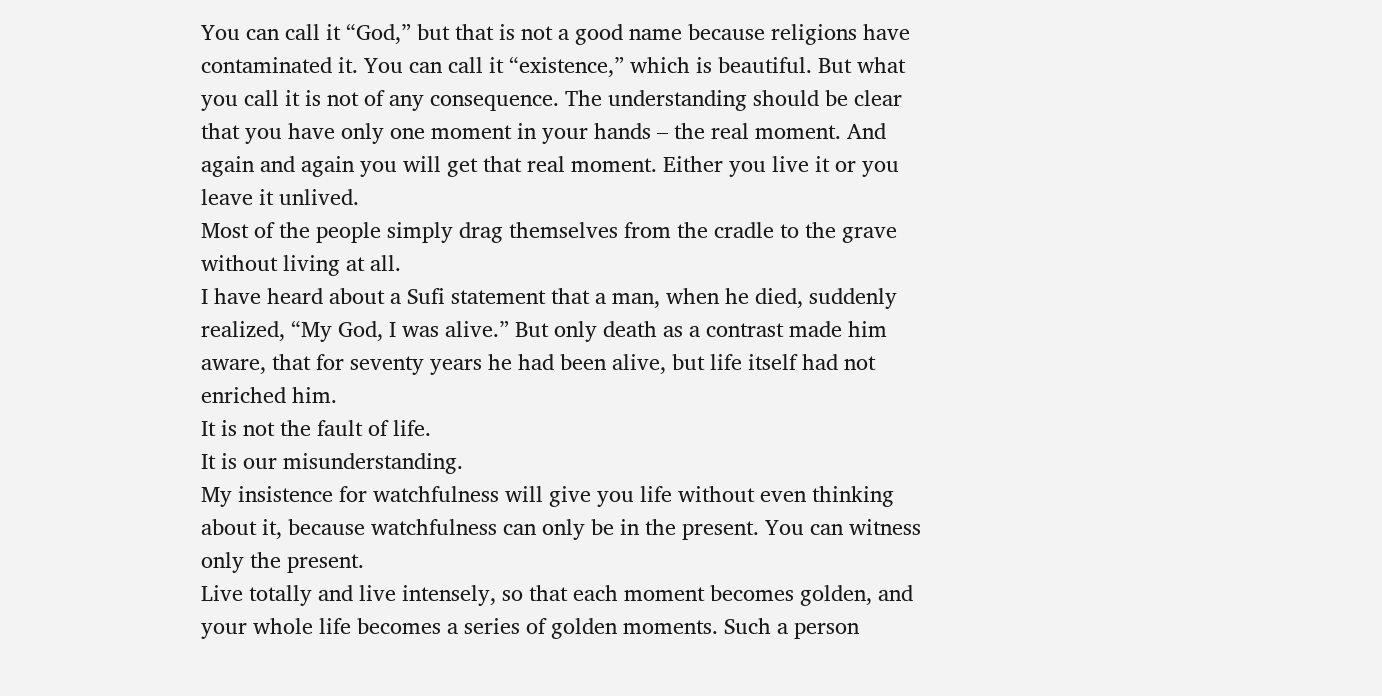You can call it “God,” but that is not a good name because religions have contaminated it. You can call it “existence,” which is beautiful. But what you call it is not of any consequence. The understanding should be clear that you have only one moment in your hands – the real moment. And again and again you will get that real moment. Either you live it or you leave it unlived.
Most of the people simply drag themselves from the cradle to the grave without living at all.
I have heard about a Sufi statement that a man, when he died, suddenly realized, “My God, I was alive.” But only death as a contrast made him aware, that for seventy years he had been alive, but life itself had not enriched him.
It is not the fault of life.
It is our misunderstanding.
My insistence for watchfulness will give you life without even thinking about it, because watchfulness can only be in the present. You can witness only the present.
Live totally and live intensely, so that each moment becomes golden, and your whole life becomes a series of golden moments. Such a person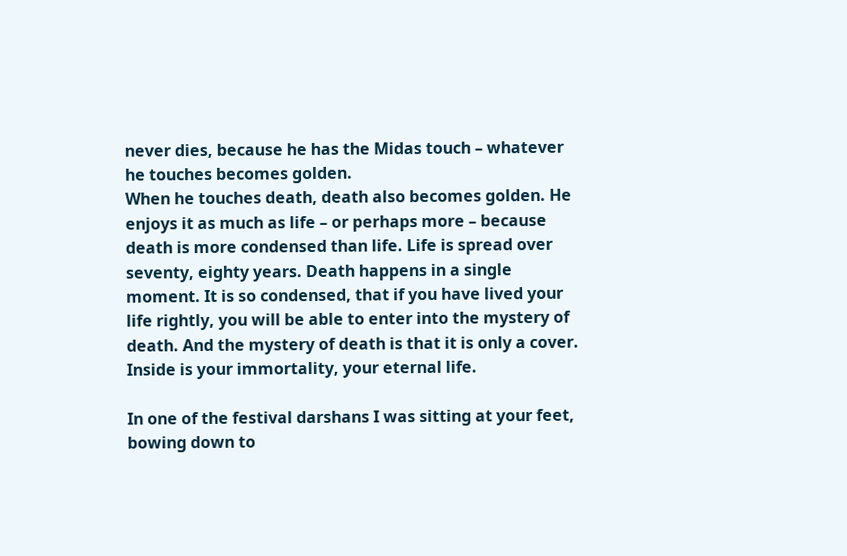never dies, because he has the Midas touch – whatever he touches becomes golden.
When he touches death, death also becomes golden. He enjoys it as much as life – or perhaps more – because death is more condensed than life. Life is spread over seventy, eighty years. Death happens in a single moment. It is so condensed, that if you have lived your life rightly, you will be able to enter into the mystery of death. And the mystery of death is that it is only a cover.
Inside is your immortality, your eternal life.

In one of the festival darshans I was sitting at your feet, bowing down to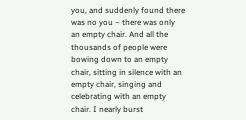you, and suddenly found there was no you – there was only an empty chair. And all the thousands of people were bowing down to an empty chair, sitting in silence with an empty chair, singing and celebrating with an empty chair. I nearly burst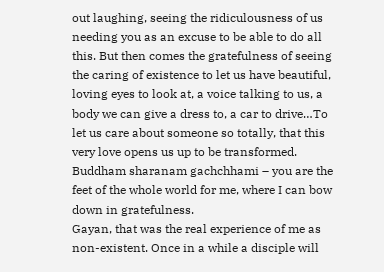out laughing, seeing the ridiculousness of us needing you as an excuse to be able to do all this. But then comes the gratefulness of seeing the caring of existence to let us have beautiful, loving eyes to look at, a voice talking to us, a body we can give a dress to, a car to drive…To let us care about someone so totally, that this very love opens us up to be transformed.
Buddham sharanam gachchhami – you are the feet of the whole world for me, where I can bow down in gratefulness.
Gayan, that was the real experience of me as non-existent. Once in a while a disciple will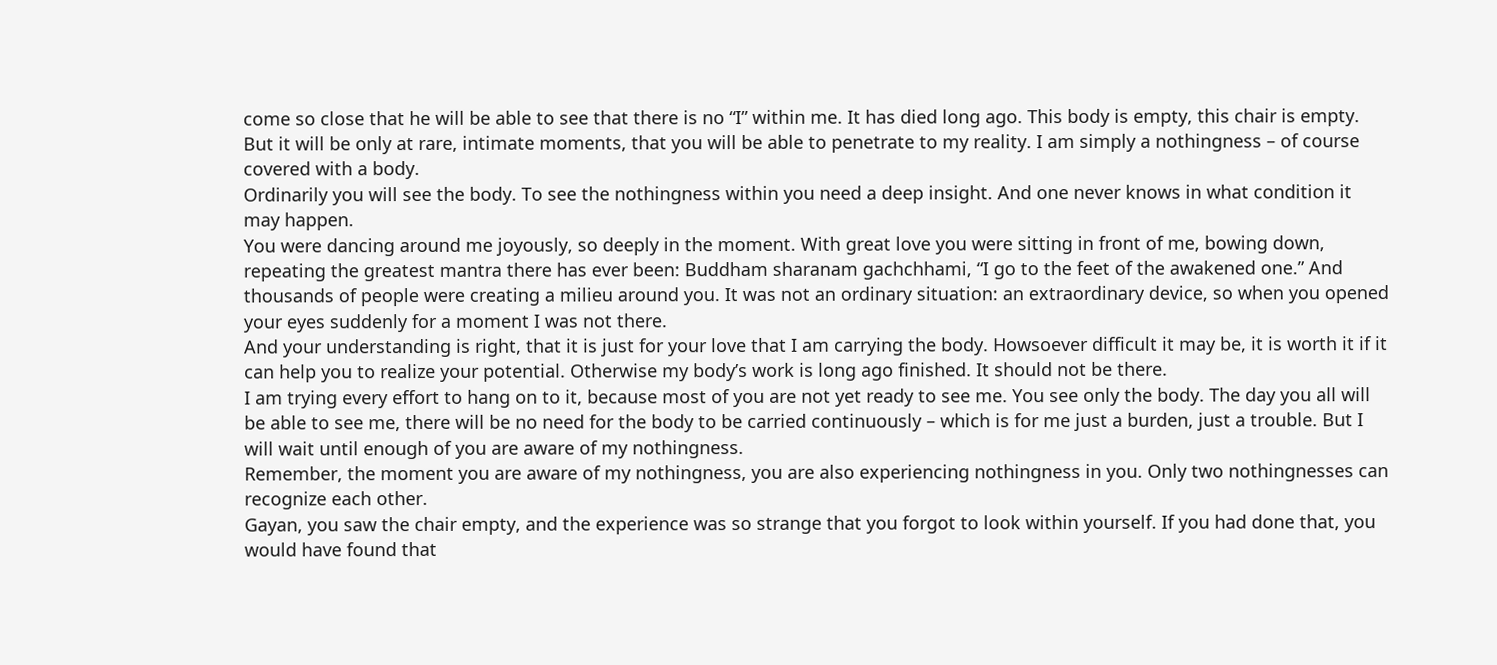come so close that he will be able to see that there is no “I” within me. It has died long ago. This body is empty, this chair is empty. But it will be only at rare, intimate moments, that you will be able to penetrate to my reality. I am simply a nothingness – of course covered with a body.
Ordinarily you will see the body. To see the nothingness within you need a deep insight. And one never knows in what condition it may happen.
You were dancing around me joyously, so deeply in the moment. With great love you were sitting in front of me, bowing down, repeating the greatest mantra there has ever been: Buddham sharanam gachchhami, “I go to the feet of the awakened one.” And thousands of people were creating a milieu around you. It was not an ordinary situation: an extraordinary device, so when you opened your eyes suddenly for a moment I was not there.
And your understanding is right, that it is just for your love that I am carrying the body. Howsoever difficult it may be, it is worth it if it can help you to realize your potential. Otherwise my body’s work is long ago finished. It should not be there.
I am trying every effort to hang on to it, because most of you are not yet ready to see me. You see only the body. The day you all will be able to see me, there will be no need for the body to be carried continuously – which is for me just a burden, just a trouble. But I will wait until enough of you are aware of my nothingness.
Remember, the moment you are aware of my nothingness, you are also experiencing nothingness in you. Only two nothingnesses can recognize each other.
Gayan, you saw the chair empty, and the experience was so strange that you forgot to look within yourself. If you had done that, you would have found that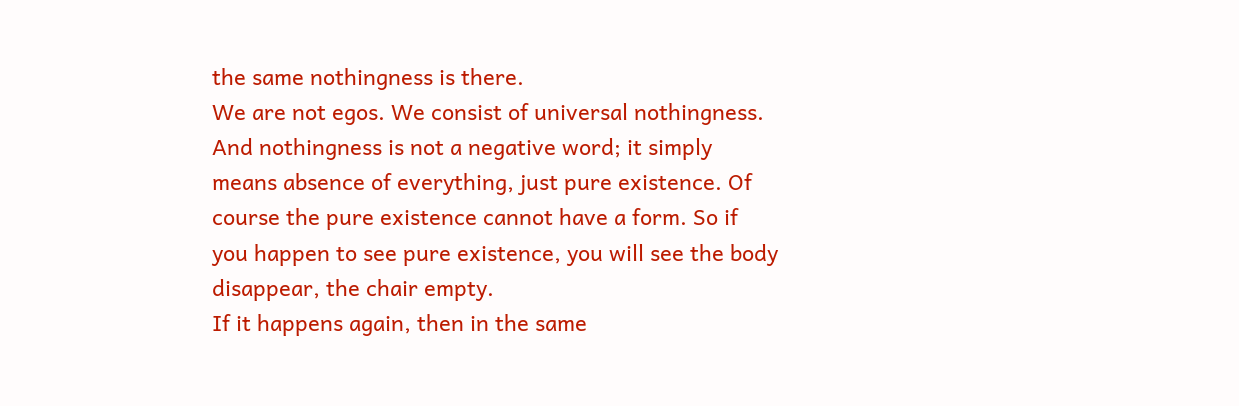the same nothingness is there.
We are not egos. We consist of universal nothingness. And nothingness is not a negative word; it simply means absence of everything, just pure existence. Of course the pure existence cannot have a form. So if you happen to see pure existence, you will see the body disappear, the chair empty.
If it happens again, then in the same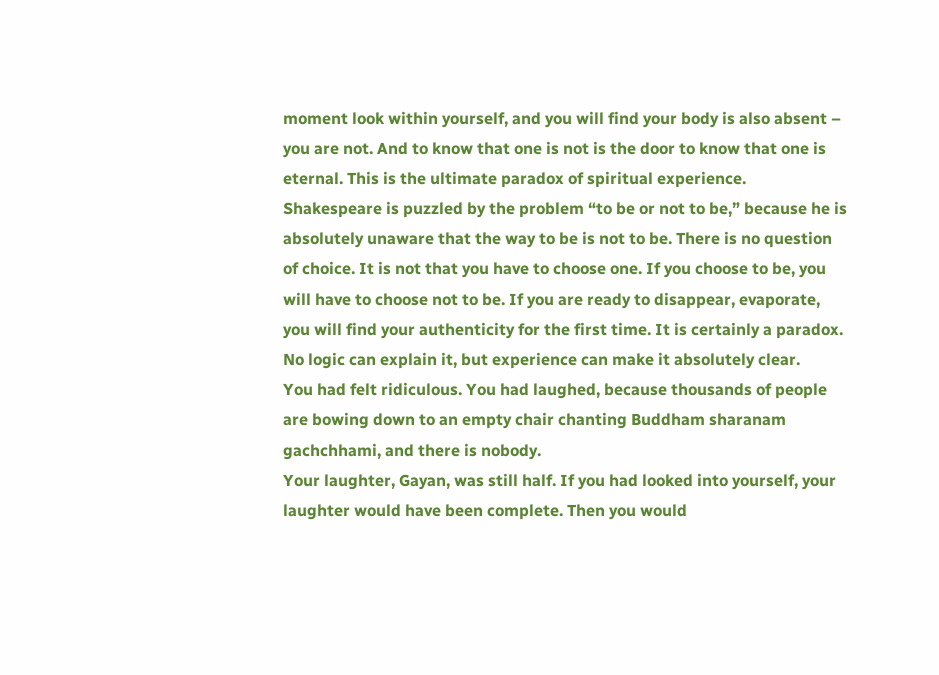moment look within yourself, and you will find your body is also absent – you are not. And to know that one is not is the door to know that one is eternal. This is the ultimate paradox of spiritual experience.
Shakespeare is puzzled by the problem “to be or not to be,” because he is absolutely unaware that the way to be is not to be. There is no question of choice. It is not that you have to choose one. If you choose to be, you will have to choose not to be. If you are ready to disappear, evaporate, you will find your authenticity for the first time. It is certainly a paradox. No logic can explain it, but experience can make it absolutely clear.
You had felt ridiculous. You had laughed, because thousands of people are bowing down to an empty chair chanting Buddham sharanam gachchhami, and there is nobody.
Your laughter, Gayan, was still half. If you had looked into yourself, your laughter would have been complete. Then you would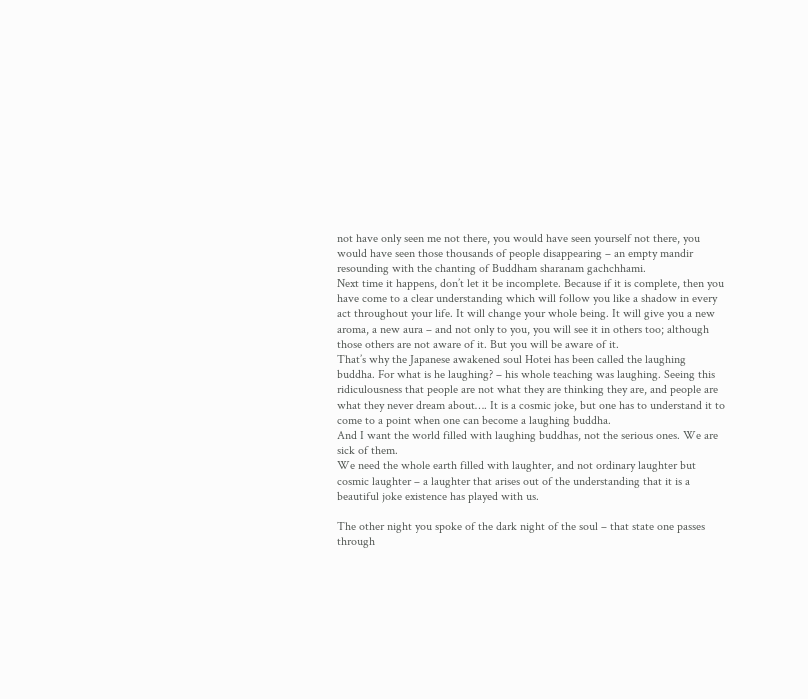not have only seen me not there, you would have seen yourself not there, you would have seen those thousands of people disappearing – an empty mandir resounding with the chanting of Buddham sharanam gachchhami.
Next time it happens, don’t let it be incomplete. Because if it is complete, then you have come to a clear understanding which will follow you like a shadow in every act throughout your life. It will change your whole being. It will give you a new aroma, a new aura – and not only to you, you will see it in others too; although those others are not aware of it. But you will be aware of it.
That’s why the Japanese awakened soul Hotei has been called the laughing buddha. For what is he laughing? – his whole teaching was laughing. Seeing this ridiculousness that people are not what they are thinking they are, and people are what they never dream about…. It is a cosmic joke, but one has to understand it to come to a point when one can become a laughing buddha.
And I want the world filled with laughing buddhas, not the serious ones. We are sick of them.
We need the whole earth filled with laughter, and not ordinary laughter but cosmic laughter – a laughter that arises out of the understanding that it is a beautiful joke existence has played with us.

The other night you spoke of the dark night of the soul – that state one passes through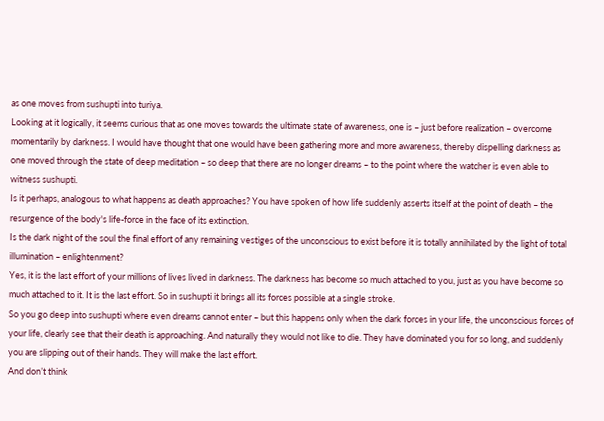as one moves from sushupti into turiya.
Looking at it logically, it seems curious that as one moves towards the ultimate state of awareness, one is – just before realization – overcome momentarily by darkness. I would have thought that one would have been gathering more and more awareness, thereby dispelling darkness as one moved through the state of deep meditation – so deep that there are no longer dreams – to the point where the watcher is even able to witness sushupti.
Is it perhaps, analogous to what happens as death approaches? You have spoken of how life suddenly asserts itself at the point of death – the resurgence of the body's life-force in the face of its extinction.
Is the dark night of the soul the final effort of any remaining vestiges of the unconscious to exist before it is totally annihilated by the light of total illumination – enlightenment?
Yes, it is the last effort of your millions of lives lived in darkness. The darkness has become so much attached to you, just as you have become so much attached to it. It is the last effort. So in sushupti it brings all its forces possible at a single stroke.
So you go deep into sushupti where even dreams cannot enter – but this happens only when the dark forces in your life, the unconscious forces of your life, clearly see that their death is approaching. And naturally they would not like to die. They have dominated you for so long, and suddenly you are slipping out of their hands. They will make the last effort.
And don’t think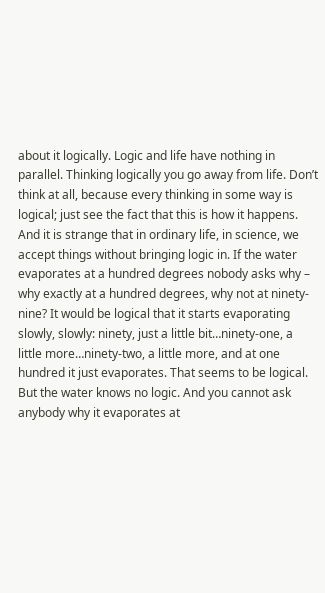about it logically. Logic and life have nothing in parallel. Thinking logically you go away from life. Don’t think at all, because every thinking in some way is logical; just see the fact that this is how it happens.
And it is strange that in ordinary life, in science, we accept things without bringing logic in. If the water evaporates at a hundred degrees nobody asks why – why exactly at a hundred degrees, why not at ninety-nine? It would be logical that it starts evaporating slowly, slowly: ninety, just a little bit…ninety-one, a little more…ninety-two, a little more, and at one hundred it just evaporates. That seems to be logical. But the water knows no logic. And you cannot ask anybody why it evaporates at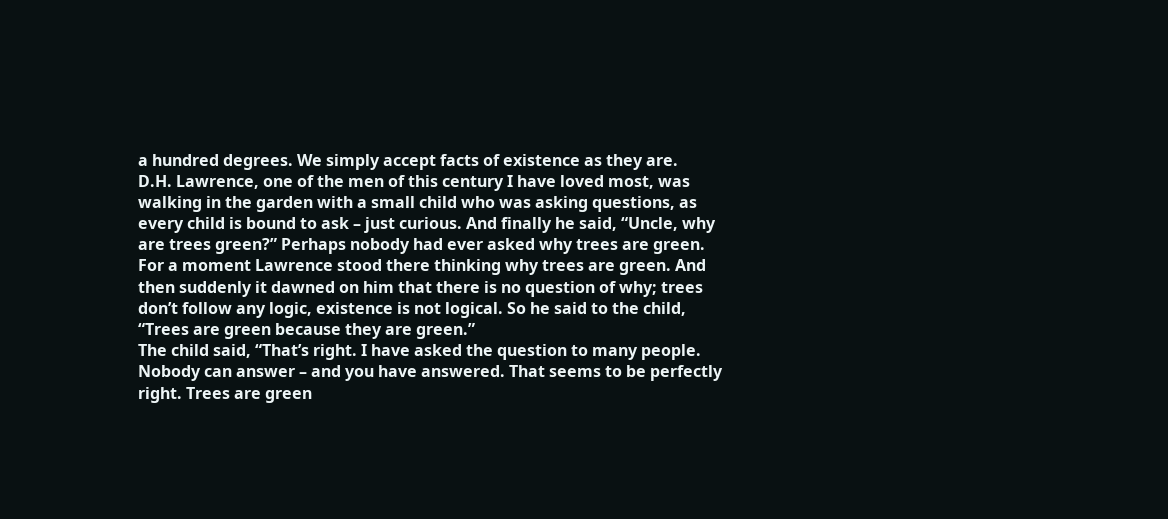a hundred degrees. We simply accept facts of existence as they are.
D.H. Lawrence, one of the men of this century I have loved most, was walking in the garden with a small child who was asking questions, as every child is bound to ask – just curious. And finally he said, “Uncle, why are trees green?” Perhaps nobody had ever asked why trees are green.
For a moment Lawrence stood there thinking why trees are green. And then suddenly it dawned on him that there is no question of why; trees don’t follow any logic, existence is not logical. So he said to the child, “Trees are green because they are green.”
The child said, “That’s right. I have asked the question to many people. Nobody can answer – and you have answered. That seems to be perfectly right. Trees are green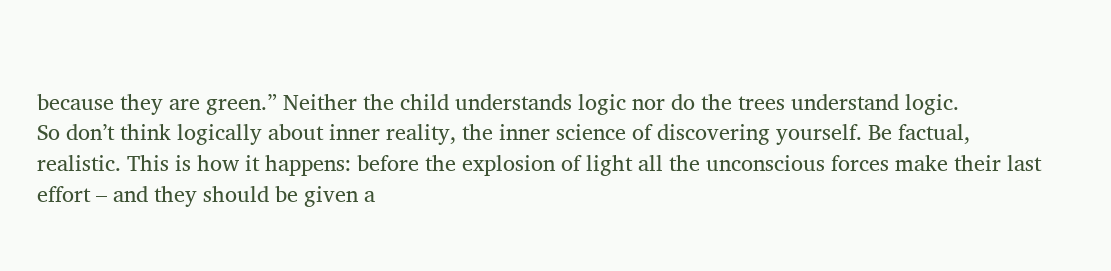because they are green.” Neither the child understands logic nor do the trees understand logic.
So don’t think logically about inner reality, the inner science of discovering yourself. Be factual, realistic. This is how it happens: before the explosion of light all the unconscious forces make their last effort – and they should be given a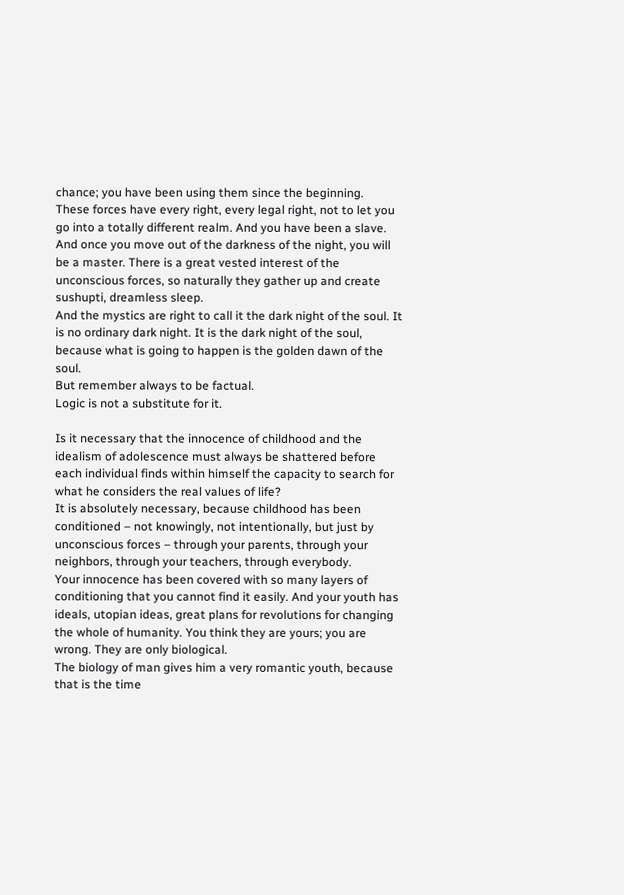chance; you have been using them since the beginning.
These forces have every right, every legal right, not to let you go into a totally different realm. And you have been a slave. And once you move out of the darkness of the night, you will be a master. There is a great vested interest of the unconscious forces, so naturally they gather up and create sushupti, dreamless sleep.
And the mystics are right to call it the dark night of the soul. It is no ordinary dark night. It is the dark night of the soul, because what is going to happen is the golden dawn of the soul.
But remember always to be factual.
Logic is not a substitute for it.

Is it necessary that the innocence of childhood and the idealism of adolescence must always be shattered before each individual finds within himself the capacity to search for what he considers the real values of life?
It is absolutely necessary, because childhood has been conditioned – not knowingly, not intentionally, but just by unconscious forces – through your parents, through your neighbors, through your teachers, through everybody.
Your innocence has been covered with so many layers of conditioning that you cannot find it easily. And your youth has ideals, utopian ideas, great plans for revolutions for changing the whole of humanity. You think they are yours; you are wrong. They are only biological.
The biology of man gives him a very romantic youth, because that is the time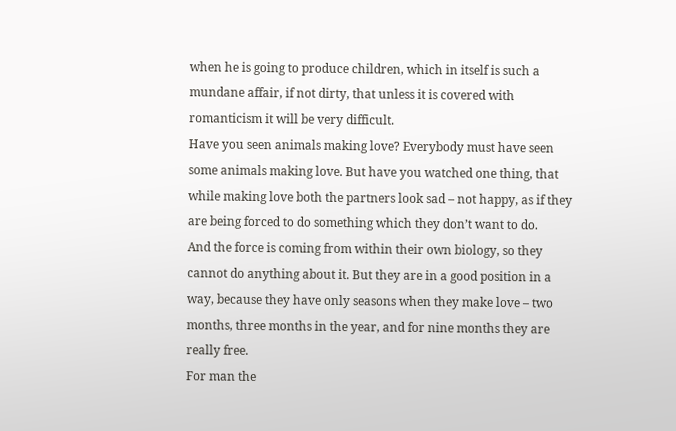when he is going to produce children, which in itself is such a mundane affair, if not dirty, that unless it is covered with romanticism it will be very difficult.
Have you seen animals making love? Everybody must have seen some animals making love. But have you watched one thing, that while making love both the partners look sad – not happy, as if they are being forced to do something which they don’t want to do.
And the force is coming from within their own biology, so they cannot do anything about it. But they are in a good position in a way, because they have only seasons when they make love – two months, three months in the year, and for nine months they are really free.
For man the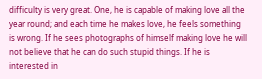difficulty is very great. One, he is capable of making love all the year round; and each time he makes love, he feels something is wrong. If he sees photographs of himself making love he will not believe that he can do such stupid things. If he is interested in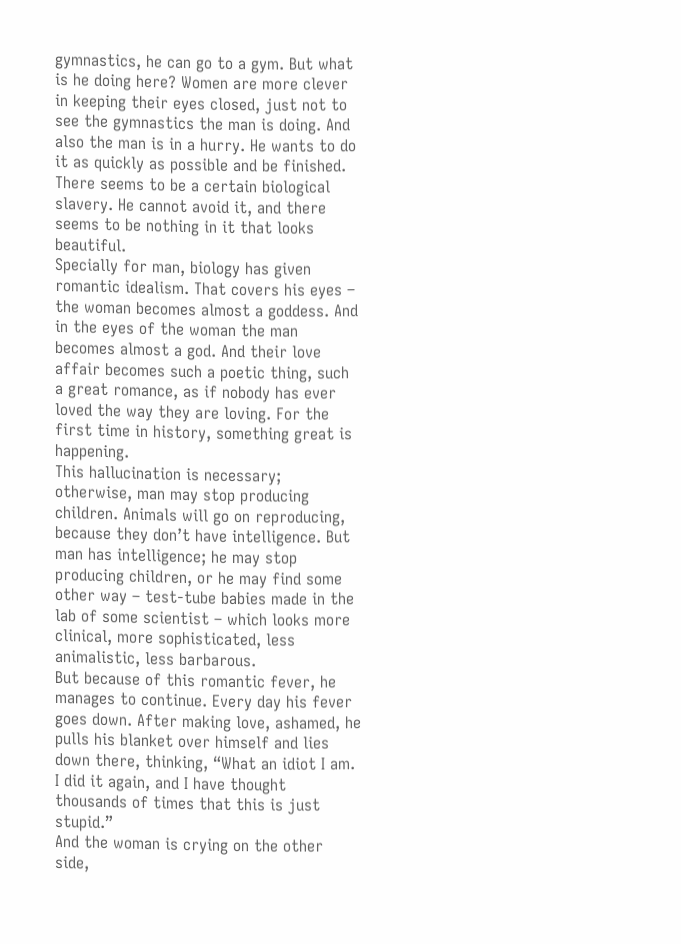gymnastics, he can go to a gym. But what is he doing here? Women are more clever in keeping their eyes closed, just not to see the gymnastics the man is doing. And also the man is in a hurry. He wants to do it as quickly as possible and be finished. There seems to be a certain biological slavery. He cannot avoid it, and there seems to be nothing in it that looks beautiful.
Specially for man, biology has given romantic idealism. That covers his eyes – the woman becomes almost a goddess. And in the eyes of the woman the man becomes almost a god. And their love affair becomes such a poetic thing, such a great romance, as if nobody has ever loved the way they are loving. For the first time in history, something great is happening.
This hallucination is necessary; otherwise, man may stop producing children. Animals will go on reproducing, because they don’t have intelligence. But man has intelligence; he may stop producing children, or he may find some other way – test-tube babies made in the lab of some scientist – which looks more clinical, more sophisticated, less animalistic, less barbarous.
But because of this romantic fever, he manages to continue. Every day his fever goes down. After making love, ashamed, he pulls his blanket over himself and lies down there, thinking, “What an idiot I am. I did it again, and I have thought thousands of times that this is just stupid.”
And the woman is crying on the other side,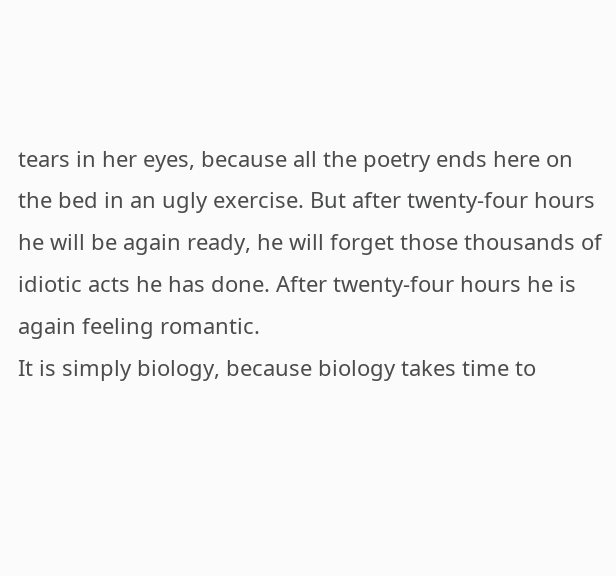tears in her eyes, because all the poetry ends here on the bed in an ugly exercise. But after twenty-four hours he will be again ready, he will forget those thousands of idiotic acts he has done. After twenty-four hours he is again feeling romantic.
It is simply biology, because biology takes time to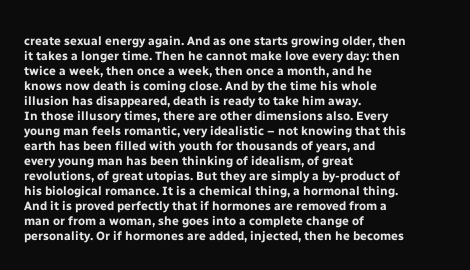create sexual energy again. And as one starts growing older, then it takes a longer time. Then he cannot make love every day: then twice a week, then once a week, then once a month, and he knows now death is coming close. And by the time his whole illusion has disappeared, death is ready to take him away.
In those illusory times, there are other dimensions also. Every young man feels romantic, very idealistic – not knowing that this earth has been filled with youth for thousands of years, and every young man has been thinking of idealism, of great revolutions, of great utopias. But they are simply a by-product of his biological romance. It is a chemical thing, a hormonal thing.
And it is proved perfectly that if hormones are removed from a man or from a woman, she goes into a complete change of personality. Or if hormones are added, injected, then he becomes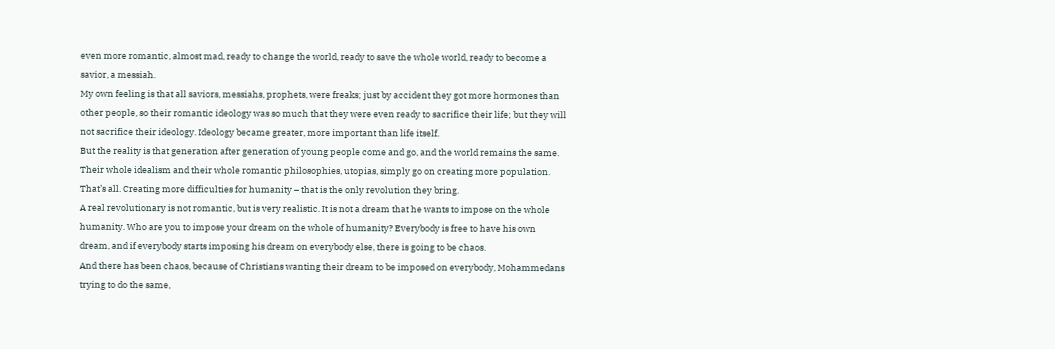even more romantic, almost mad, ready to change the world, ready to save the whole world, ready to become a savior, a messiah.
My own feeling is that all saviors, messiahs, prophets, were freaks; just by accident they got more hormones than other people, so their romantic ideology was so much that they were even ready to sacrifice their life; but they will not sacrifice their ideology. Ideology became greater, more important than life itself.
But the reality is that generation after generation of young people come and go, and the world remains the same. Their whole idealism and their whole romantic philosophies, utopias, simply go on creating more population. That’s all. Creating more difficulties for humanity – that is the only revolution they bring.
A real revolutionary is not romantic, but is very realistic. It is not a dream that he wants to impose on the whole humanity. Who are you to impose your dream on the whole of humanity? Everybody is free to have his own dream, and if everybody starts imposing his dream on everybody else, there is going to be chaos.
And there has been chaos, because of Christians wanting their dream to be imposed on everybody, Mohammedans trying to do the same,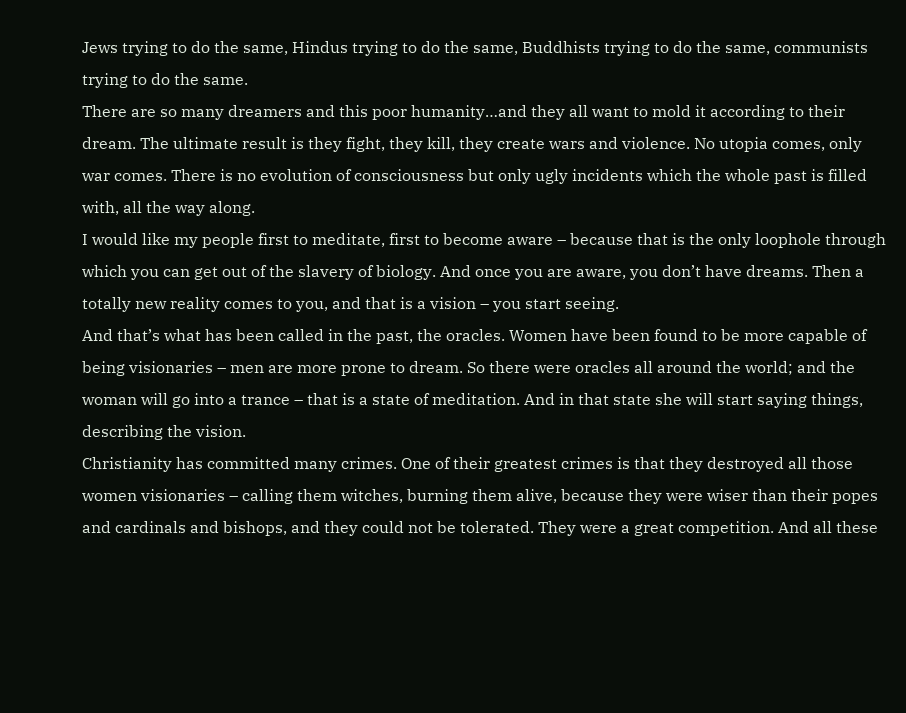Jews trying to do the same, Hindus trying to do the same, Buddhists trying to do the same, communists trying to do the same.
There are so many dreamers and this poor humanity…and they all want to mold it according to their dream. The ultimate result is they fight, they kill, they create wars and violence. No utopia comes, only war comes. There is no evolution of consciousness but only ugly incidents which the whole past is filled with, all the way along.
I would like my people first to meditate, first to become aware – because that is the only loophole through which you can get out of the slavery of biology. And once you are aware, you don’t have dreams. Then a totally new reality comes to you, and that is a vision – you start seeing.
And that’s what has been called in the past, the oracles. Women have been found to be more capable of being visionaries – men are more prone to dream. So there were oracles all around the world; and the woman will go into a trance – that is a state of meditation. And in that state she will start saying things, describing the vision.
Christianity has committed many crimes. One of their greatest crimes is that they destroyed all those women visionaries – calling them witches, burning them alive, because they were wiser than their popes and cardinals and bishops, and they could not be tolerated. They were a great competition. And all these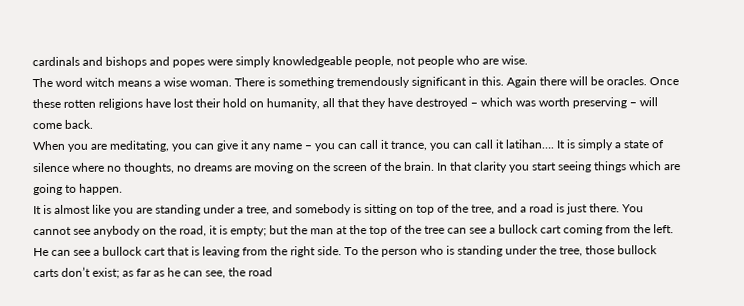cardinals and bishops and popes were simply knowledgeable people, not people who are wise.
The word witch means a wise woman. There is something tremendously significant in this. Again there will be oracles. Once these rotten religions have lost their hold on humanity, all that they have destroyed – which was worth preserving – will come back.
When you are meditating, you can give it any name – you can call it trance, you can call it latihan…. It is simply a state of silence where no thoughts, no dreams are moving on the screen of the brain. In that clarity you start seeing things which are going to happen.
It is almost like you are standing under a tree, and somebody is sitting on top of the tree, and a road is just there. You cannot see anybody on the road, it is empty; but the man at the top of the tree can see a bullock cart coming from the left. He can see a bullock cart that is leaving from the right side. To the person who is standing under the tree, those bullock carts don’t exist; as far as he can see, the road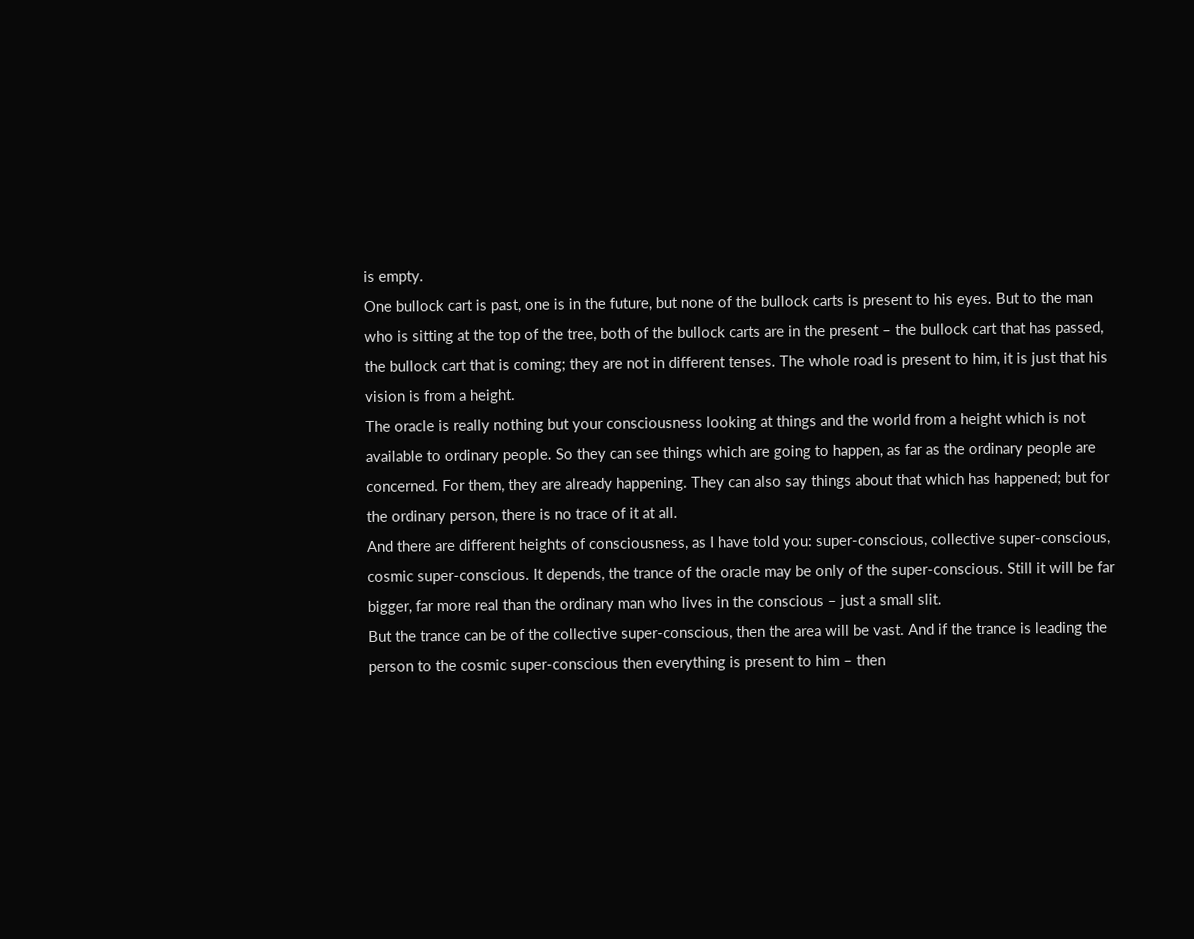is empty.
One bullock cart is past, one is in the future, but none of the bullock carts is present to his eyes. But to the man who is sitting at the top of the tree, both of the bullock carts are in the present – the bullock cart that has passed, the bullock cart that is coming; they are not in different tenses. The whole road is present to him, it is just that his vision is from a height.
The oracle is really nothing but your consciousness looking at things and the world from a height which is not available to ordinary people. So they can see things which are going to happen, as far as the ordinary people are concerned. For them, they are already happening. They can also say things about that which has happened; but for the ordinary person, there is no trace of it at all.
And there are different heights of consciousness, as I have told you: super-conscious, collective super-conscious, cosmic super-conscious. It depends, the trance of the oracle may be only of the super-conscious. Still it will be far bigger, far more real than the ordinary man who lives in the conscious – just a small slit.
But the trance can be of the collective super-conscious, then the area will be vast. And if the trance is leading the person to the cosmic super-conscious then everything is present to him – then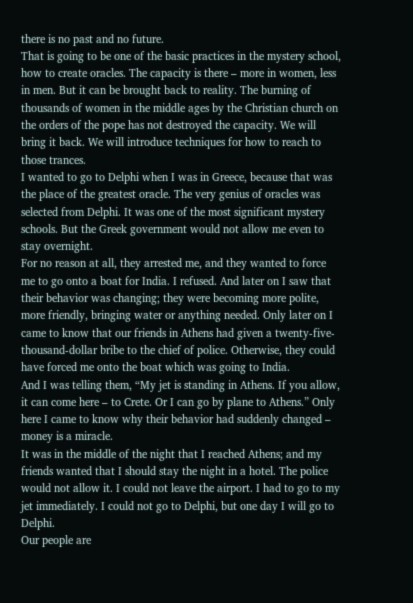there is no past and no future.
That is going to be one of the basic practices in the mystery school, how to create oracles. The capacity is there – more in women, less in men. But it can be brought back to reality. The burning of thousands of women in the middle ages by the Christian church on the orders of the pope has not destroyed the capacity. We will bring it back. We will introduce techniques for how to reach to those trances.
I wanted to go to Delphi when I was in Greece, because that was the place of the greatest oracle. The very genius of oracles was selected from Delphi. It was one of the most significant mystery schools. But the Greek government would not allow me even to stay overnight.
For no reason at all, they arrested me, and they wanted to force me to go onto a boat for India. I refused. And later on I saw that their behavior was changing; they were becoming more polite, more friendly, bringing water or anything needed. Only later on I came to know that our friends in Athens had given a twenty-five-thousand-dollar bribe to the chief of police. Otherwise, they could have forced me onto the boat which was going to India.
And I was telling them, “My jet is standing in Athens. If you allow, it can come here – to Crete. Or I can go by plane to Athens.” Only here I came to know why their behavior had suddenly changed – money is a miracle.
It was in the middle of the night that I reached Athens; and my friends wanted that I should stay the night in a hotel. The police would not allow it. I could not leave the airport. I had to go to my jet immediately. I could not go to Delphi, but one day I will go to Delphi.
Our people are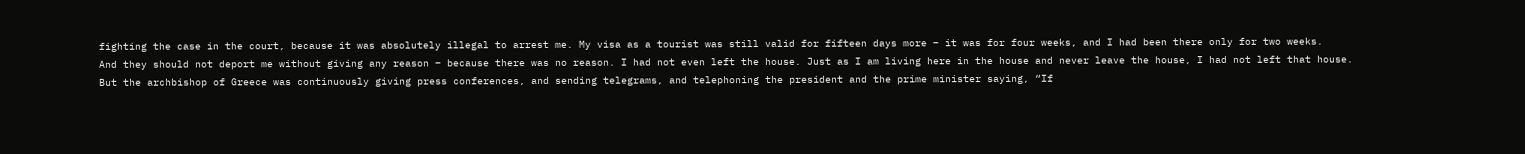fighting the case in the court, because it was absolutely illegal to arrest me. My visa as a tourist was still valid for fifteen days more – it was for four weeks, and I had been there only for two weeks.
And they should not deport me without giving any reason – because there was no reason. I had not even left the house. Just as I am living here in the house and never leave the house, I had not left that house.
But the archbishop of Greece was continuously giving press conferences, and sending telegrams, and telephoning the president and the prime minister saying, “If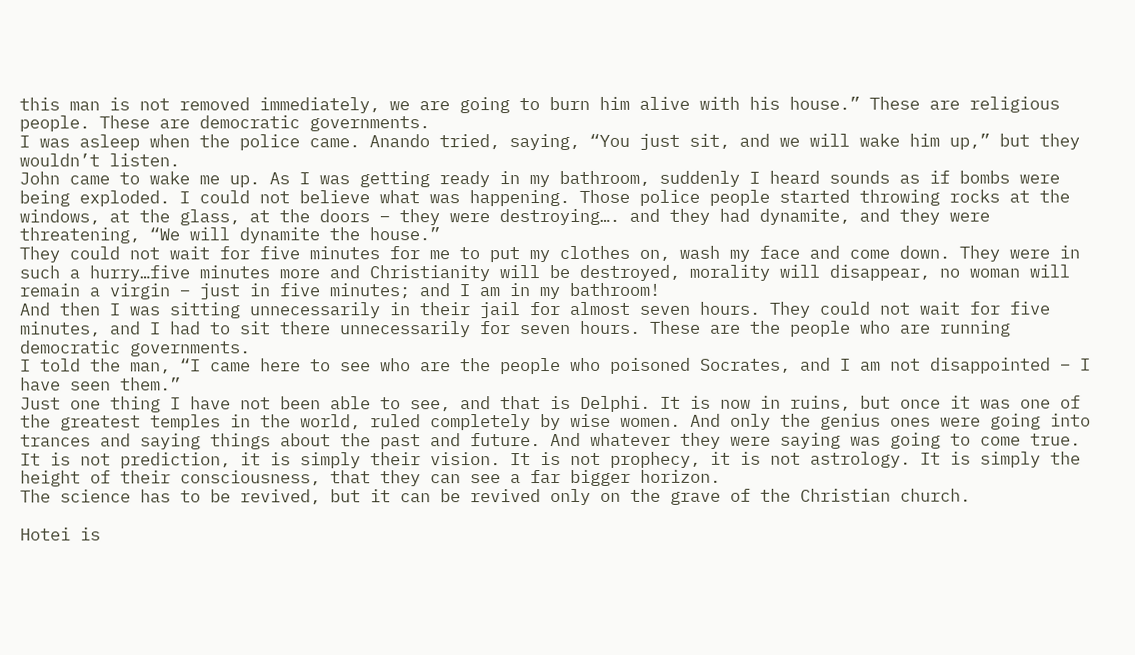this man is not removed immediately, we are going to burn him alive with his house.” These are religious people. These are democratic governments.
I was asleep when the police came. Anando tried, saying, “You just sit, and we will wake him up,” but they wouldn’t listen.
John came to wake me up. As I was getting ready in my bathroom, suddenly I heard sounds as if bombs were being exploded. I could not believe what was happening. Those police people started throwing rocks at the windows, at the glass, at the doors – they were destroying…. and they had dynamite, and they were threatening, “We will dynamite the house.”
They could not wait for five minutes for me to put my clothes on, wash my face and come down. They were in such a hurry…five minutes more and Christianity will be destroyed, morality will disappear, no woman will remain a virgin – just in five minutes; and I am in my bathroom!
And then I was sitting unnecessarily in their jail for almost seven hours. They could not wait for five minutes, and I had to sit there unnecessarily for seven hours. These are the people who are running democratic governments.
I told the man, “I came here to see who are the people who poisoned Socrates, and I am not disappointed – I have seen them.”
Just one thing I have not been able to see, and that is Delphi. It is now in ruins, but once it was one of the greatest temples in the world, ruled completely by wise women. And only the genius ones were going into trances and saying things about the past and future. And whatever they were saying was going to come true.
It is not prediction, it is simply their vision. It is not prophecy, it is not astrology. It is simply the height of their consciousness, that they can see a far bigger horizon.
The science has to be revived, but it can be revived only on the grave of the Christian church.

Hotei is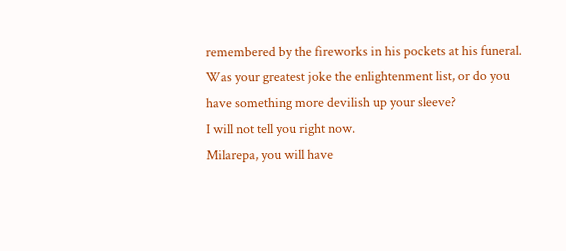remembered by the fireworks in his pockets at his funeral. Was your greatest joke the enlightenment list, or do you have something more devilish up your sleeve?
I will not tell you right now.
Milarepa, you will have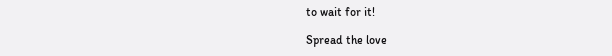to wait for it!

Spread the love